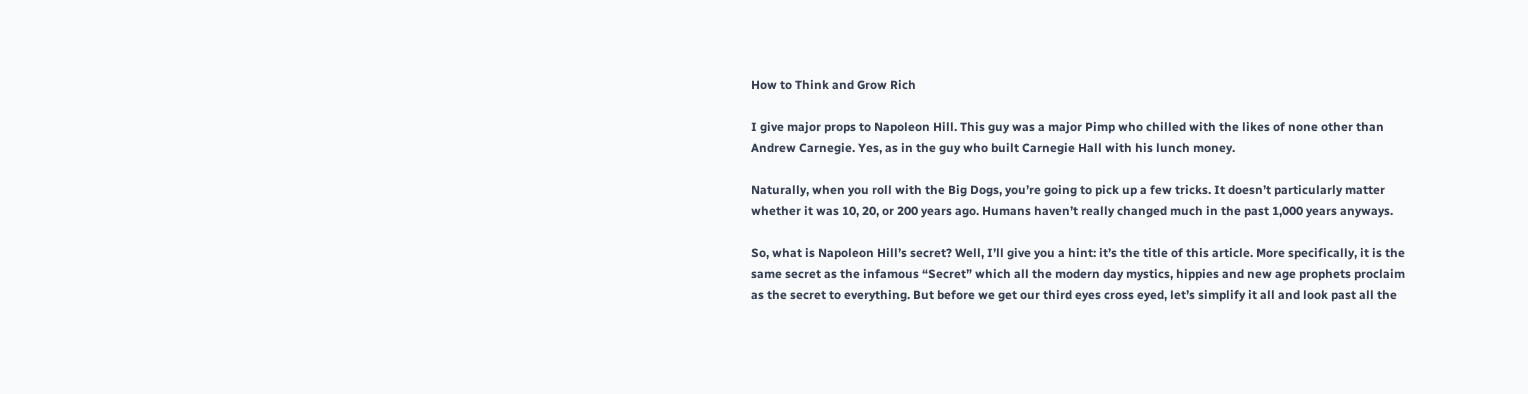How to Think and Grow Rich

I give major props to Napoleon Hill. This guy was a major Pimp who chilled with the likes of none other than Andrew Carnegie. Yes, as in the guy who built Carnegie Hall with his lunch money.

Naturally, when you roll with the Big Dogs, you’re going to pick up a few tricks. It doesn’t particularly matter whether it was 10, 20, or 200 years ago. Humans haven’t really changed much in the past 1,000 years anyways.

So, what is Napoleon Hill’s secret? Well, I’ll give you a hint: it’s the title of this article. More specifically, it is the same secret as the infamous “Secret” which all the modern day mystics, hippies and new age prophets proclaim as the secret to everything. But before we get our third eyes cross eyed, let’s simplify it all and look past all the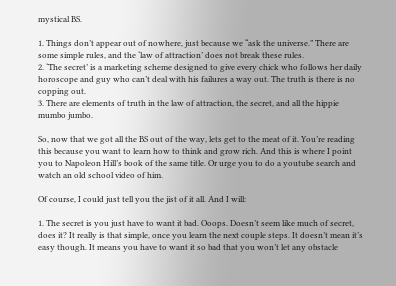mystical BS.

1. Things don’t appear out of nowhere, just because we “ask the universe.” There are some simple rules, and the ‘law of attraction’ does not break these rules.
2. ‘The secret’ is a marketing scheme designed to give every chick who follows her daily horoscope and guy who can’t deal with his failures a way out. The truth is there is no copping out.
3. There are elements of truth in the law of attraction, the secret, and all the hippie mumbo jumbo.

So, now that we got all the BS out of the way, lets get to the meat of it. You’re reading this because you want to learn how to think and grow rich. And this is where I point you to Napoleon Hill’s book of the same title. Or urge you to do a youtube search and watch an old school video of him.

Of course, I could just tell you the jist of it all. And I will:

1. The secret is you just have to want it bad. Ooops. Doesn’t seem like much of secret, does it? It really is that simple, once you learn the next couple steps. It doesn’t mean it’s easy though. It means you have to want it so bad that you won’t let any obstacle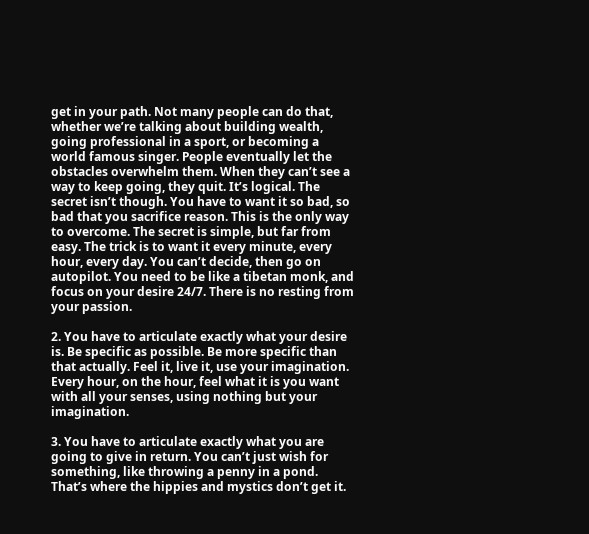get in your path. Not many people can do that, whether we’re talking about building wealth, going professional in a sport, or becoming a world famous singer. People eventually let the obstacles overwhelm them. When they can’t see a way to keep going, they quit. It’s logical. The secret isn’t though. You have to want it so bad, so bad that you sacrifice reason. This is the only way to overcome. The secret is simple, but far from easy. The trick is to want it every minute, every hour, every day. You can’t decide, then go on autopilot. You need to be like a tibetan monk, and focus on your desire 24/7. There is no resting from your passion.

2. You have to articulate exactly what your desire is. Be specific as possible. Be more specific than that actually. Feel it, live it, use your imagination. Every hour, on the hour, feel what it is you want with all your senses, using nothing but your imagination.

3. You have to articulate exactly what you are going to give in return. You can’t just wish for something, like throwing a penny in a pond. That’s where the hippies and mystics don’t get it.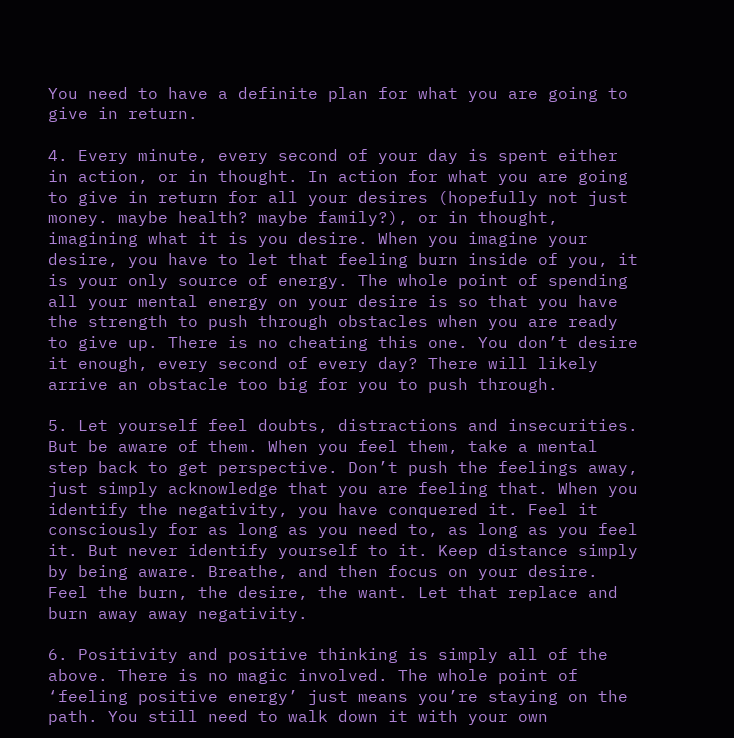You need to have a definite plan for what you are going to give in return.

4. Every minute, every second of your day is spent either in action, or in thought. In action for what you are going to give in return for all your desires (hopefully not just money. maybe health? maybe family?), or in thought, imagining what it is you desire. When you imagine your desire, you have to let that feeling burn inside of you, it is your only source of energy. The whole point of spending all your mental energy on your desire is so that you have the strength to push through obstacles when you are ready to give up. There is no cheating this one. You don’t desire it enough, every second of every day? There will likely arrive an obstacle too big for you to push through.

5. Let yourself feel doubts, distractions and insecurities. But be aware of them. When you feel them, take a mental step back to get perspective. Don’t push the feelings away, just simply acknowledge that you are feeling that. When you identify the negativity, you have conquered it. Feel it consciously for as long as you need to, as long as you feel it. But never identify yourself to it. Keep distance simply by being aware. Breathe, and then focus on your desire. Feel the burn, the desire, the want. Let that replace and burn away away negativity.

6. Positivity and positive thinking is simply all of the above. There is no magic involved. The whole point of ‘feeling positive energy’ just means you’re staying on the path. You still need to walk down it with your own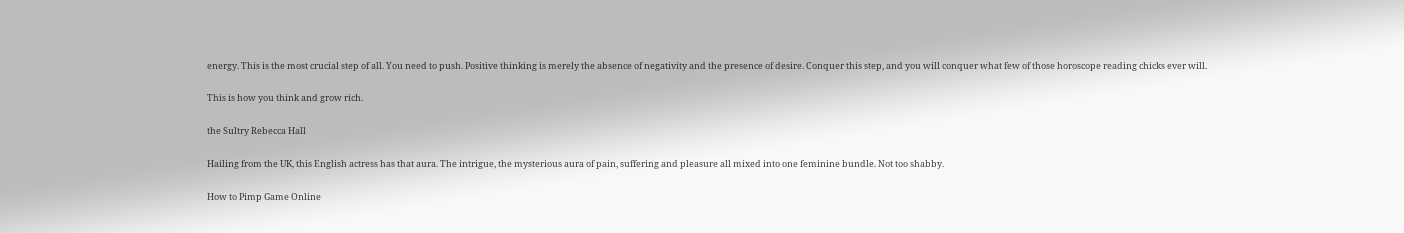energy. This is the most crucial step of all. You need to push. Positive thinking is merely the absence of negativity and the presence of desire. Conquer this step, and you will conquer what few of those horoscope reading chicks ever will.

This is how you think and grow rich.

the Sultry Rebecca Hall

Hailing from the UK, this English actress has that aura. The intrigue, the mysterious aura of pain, suffering and pleasure all mixed into one feminine bundle. Not too shabby.

How to Pimp Game Online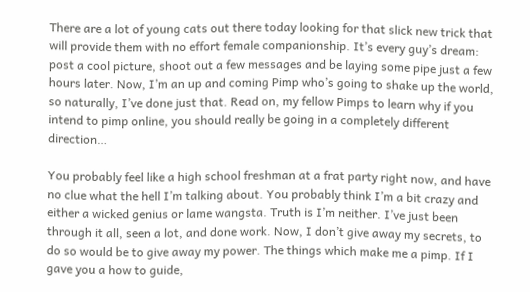There are a lot of young cats out there today looking for that slick new trick that will provide them with no effort female companionship. It’s every guy’s dream: post a cool picture, shoot out a few messages and be laying some pipe just a few hours later. Now, I’m an up and coming Pimp who’s going to shake up the world, so naturally, I’ve done just that. Read on, my fellow Pimps to learn why if you intend to pimp online, you should really be going in a completely different direction…

You probably feel like a high school freshman at a frat party right now, and have no clue what the hell I’m talking about. You probably think I’m a bit crazy and either a wicked genius or lame wangsta. Truth is I’m neither. I’ve just been through it all, seen a lot, and done work. Now, I don’t give away my secrets, to do so would be to give away my power. The things which make me a pimp. If I gave you a how to guide,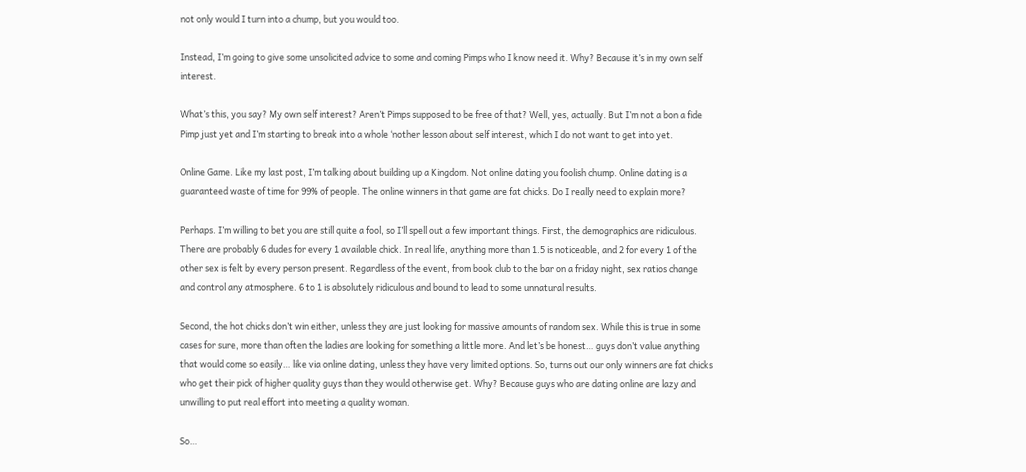not only would I turn into a chump, but you would too.

Instead, I’m going to give some unsolicited advice to some and coming Pimps who I know need it. Why? Because it’s in my own self interest.

What’s this, you say? My own self interest? Aren’t Pimps supposed to be free of that? Well, yes, actually. But I’m not a bon a fide Pimp just yet and I’m starting to break into a whole ‘nother lesson about self interest, which I do not want to get into yet.

Online Game. Like my last post, I’m talking about building up a Kingdom. Not online dating you foolish chump. Online dating is a guaranteed waste of time for 99% of people. The online winners in that game are fat chicks. Do I really need to explain more?

Perhaps. I’m willing to bet you are still quite a fool, so I’ll spell out a few important things. First, the demographics are ridiculous. There are probably 6 dudes for every 1 available chick. In real life, anything more than 1.5 is noticeable, and 2 for every 1 of the other sex is felt by every person present. Regardless of the event, from book club to the bar on a friday night, sex ratios change and control any atmosphere. 6 to 1 is absolutely ridiculous and bound to lead to some unnatural results.

Second, the hot chicks don’t win either, unless they are just looking for massive amounts of random sex. While this is true in some cases for sure, more than often the ladies are looking for something a little more. And let’s be honest… guys don’t value anything that would come so easily… like via online dating, unless they have very limited options. So, turns out our only winners are fat chicks who get their pick of higher quality guys than they would otherwise get. Why? Because guys who are dating online are lazy and unwilling to put real effort into meeting a quality woman.

So…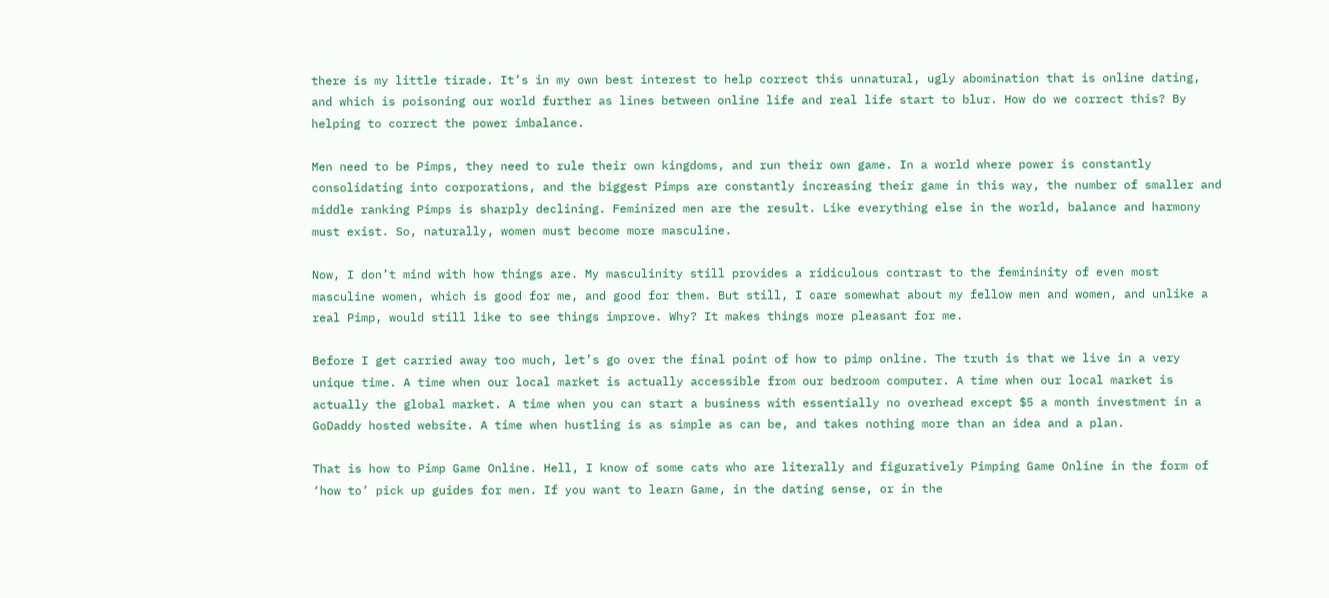there is my little tirade. It’s in my own best interest to help correct this unnatural, ugly abomination that is online dating, and which is poisoning our world further as lines between online life and real life start to blur. How do we correct this? By helping to correct the power imbalance.

Men need to be Pimps, they need to rule their own kingdoms, and run their own game. In a world where power is constantly consolidating into corporations, and the biggest Pimps are constantly increasing their game in this way, the number of smaller and middle ranking Pimps is sharply declining. Feminized men are the result. Like everything else in the world, balance and harmony must exist. So, naturally, women must become more masculine.

Now, I don’t mind with how things are. My masculinity still provides a ridiculous contrast to the femininity of even most masculine women, which is good for me, and good for them. But still, I care somewhat about my fellow men and women, and unlike a real Pimp, would still like to see things improve. Why? It makes things more pleasant for me.

Before I get carried away too much, let’s go over the final point of how to pimp online. The truth is that we live in a very unique time. A time when our local market is actually accessible from our bedroom computer. A time when our local market is actually the global market. A time when you can start a business with essentially no overhead except $5 a month investment in a GoDaddy hosted website. A time when hustling is as simple as can be, and takes nothing more than an idea and a plan.

That is how to Pimp Game Online. Hell, I know of some cats who are literally and figuratively Pimping Game Online in the form of ‘how to’ pick up guides for men. If you want to learn Game, in the dating sense, or in the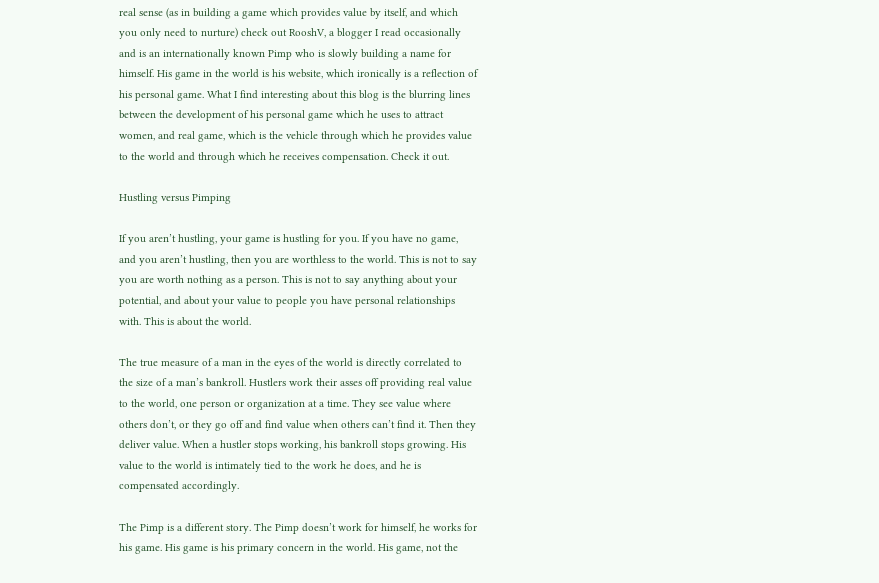real sense (as in building a game which provides value by itself, and which you only need to nurture) check out RooshV, a blogger I read occasionally and is an internationally known Pimp who is slowly building a name for himself. His game in the world is his website, which ironically is a reflection of his personal game. What I find interesting about this blog is the blurring lines between the development of his personal game which he uses to attract women, and real game, which is the vehicle through which he provides value to the world and through which he receives compensation. Check it out.

Hustling versus Pimping

If you aren’t hustling, your game is hustling for you. If you have no game, and you aren’t hustling, then you are worthless to the world. This is not to say you are worth nothing as a person. This is not to say anything about your potential, and about your value to people you have personal relationships with. This is about the world.

The true measure of a man in the eyes of the world is directly correlated to the size of a man’s bankroll. Hustlers work their asses off providing real value to the world, one person or organization at a time. They see value where others don’t, or they go off and find value when others can’t find it. Then they deliver value. When a hustler stops working, his bankroll stops growing. His value to the world is intimately tied to the work he does, and he is compensated accordingly.

The Pimp is a different story. The Pimp doesn’t work for himself, he works for his game. His game is his primary concern in the world. His game, not the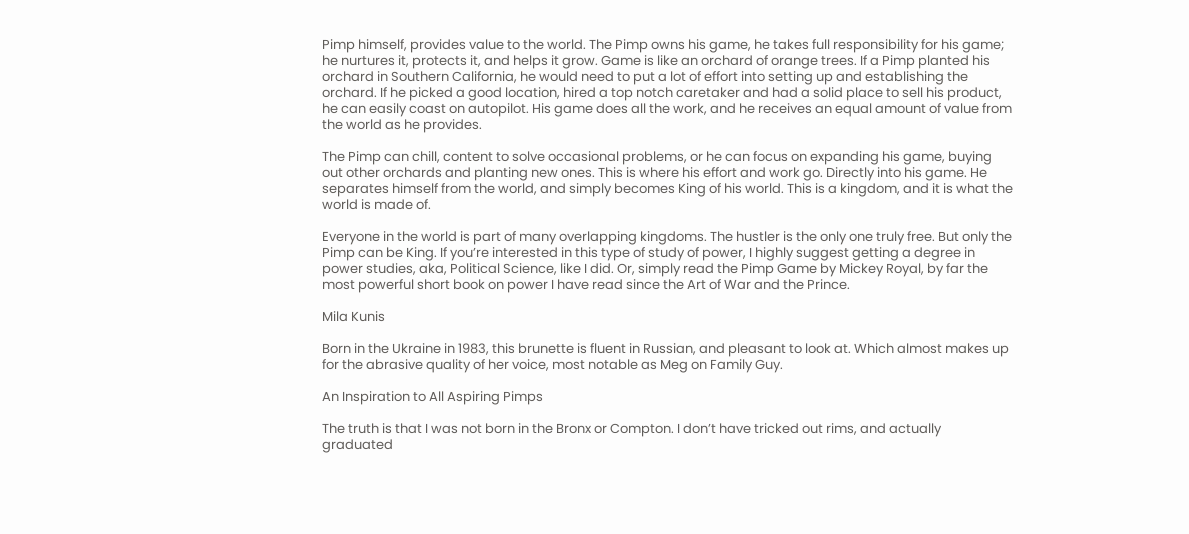Pimp himself, provides value to the world. The Pimp owns his game, he takes full responsibility for his game; he nurtures it, protects it, and helps it grow. Game is like an orchard of orange trees. If a Pimp planted his orchard in Southern California, he would need to put a lot of effort into setting up and establishing the orchard. If he picked a good location, hired a top notch caretaker and had a solid place to sell his product, he can easily coast on autopilot. His game does all the work, and he receives an equal amount of value from the world as he provides.

The Pimp can chill, content to solve occasional problems, or he can focus on expanding his game, buying out other orchards and planting new ones. This is where his effort and work go. Directly into his game. He separates himself from the world, and simply becomes King of his world. This is a kingdom, and it is what the world is made of.

Everyone in the world is part of many overlapping kingdoms. The hustler is the only one truly free. But only the Pimp can be King. If you’re interested in this type of study of power, I highly suggest getting a degree in power studies, aka, Political Science, like I did. Or, simply read the Pimp Game by Mickey Royal, by far the most powerful short book on power I have read since the Art of War and the Prince.

Mila Kunis

Born in the Ukraine in 1983, this brunette is fluent in Russian, and pleasant to look at. Which almost makes up for the abrasive quality of her voice, most notable as Meg on Family Guy.

An Inspiration to All Aspiring Pimps

The truth is that I was not born in the Bronx or Compton. I don’t have tricked out rims, and actually graduated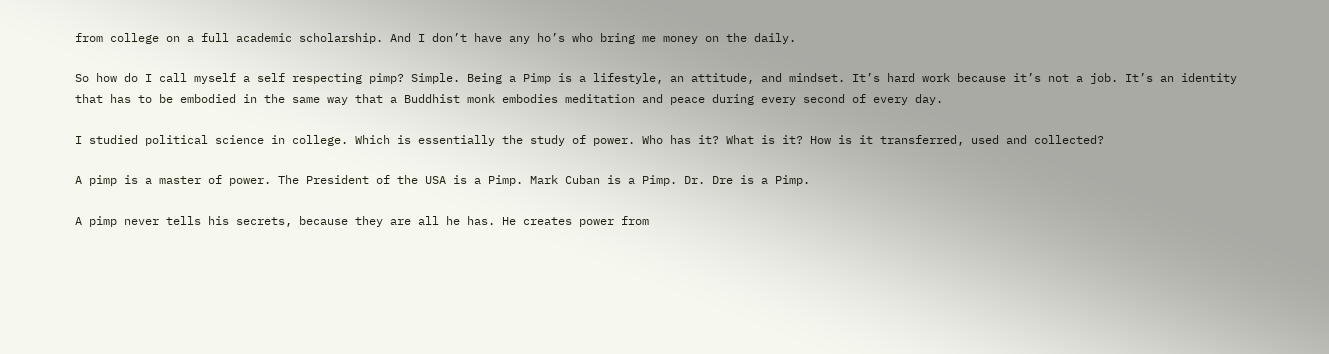from college on a full academic scholarship. And I don’t have any ho’s who bring me money on the daily.

So how do I call myself a self respecting pimp? Simple. Being a Pimp is a lifestyle, an attitude, and mindset. It’s hard work because it’s not a job. It’s an identity that has to be embodied in the same way that a Buddhist monk embodies meditation and peace during every second of every day.

I studied political science in college. Which is essentially the study of power. Who has it? What is it? How is it transferred, used and collected?

A pimp is a master of power. The President of the USA is a Pimp. Mark Cuban is a Pimp. Dr. Dre is a Pimp.

A pimp never tells his secrets, because they are all he has. He creates power from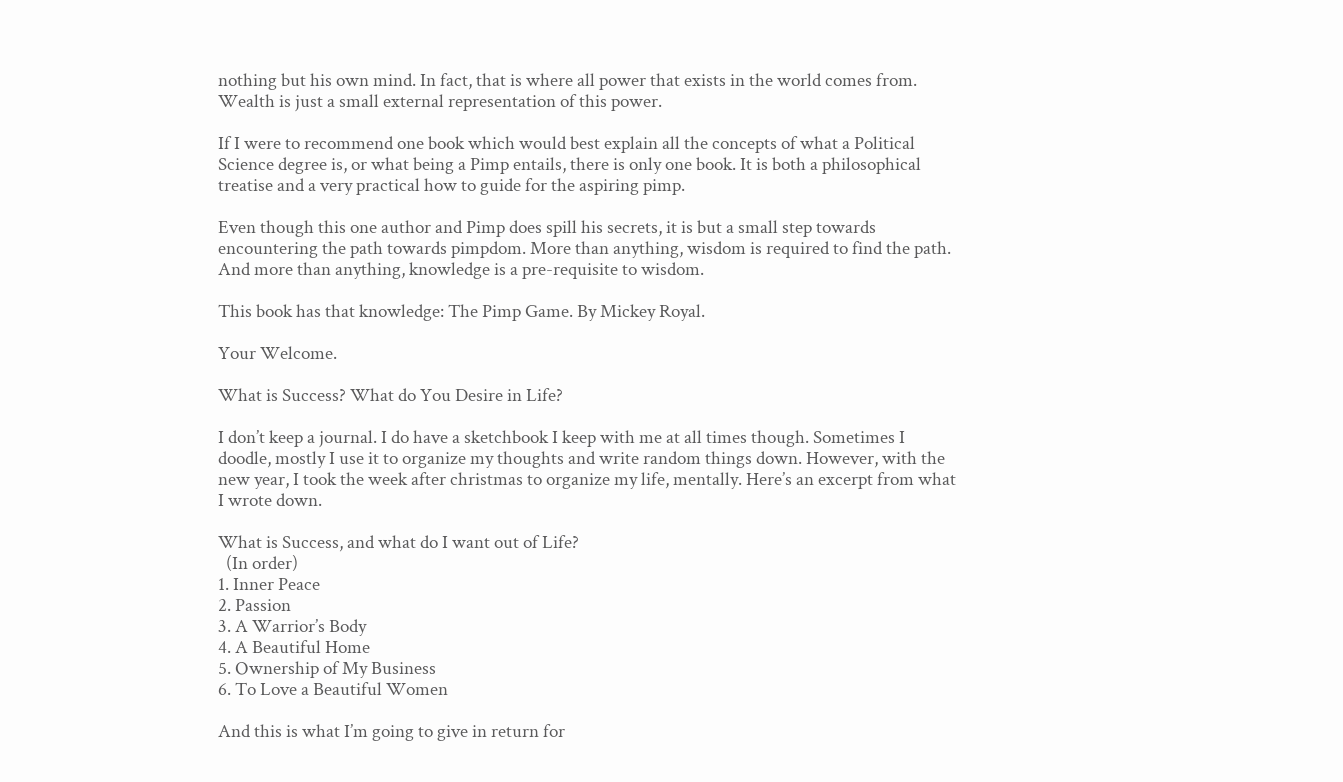nothing but his own mind. In fact, that is where all power that exists in the world comes from. Wealth is just a small external representation of this power.

If I were to recommend one book which would best explain all the concepts of what a Political Science degree is, or what being a Pimp entails, there is only one book. It is both a philosophical treatise and a very practical how to guide for the aspiring pimp.

Even though this one author and Pimp does spill his secrets, it is but a small step towards encountering the path towards pimpdom. More than anything, wisdom is required to find the path. And more than anything, knowledge is a pre-requisite to wisdom.

This book has that knowledge: The Pimp Game. By Mickey Royal.

Your Welcome.

What is Success? What do You Desire in Life?

I don’t keep a journal. I do have a sketchbook I keep with me at all times though. Sometimes I doodle, mostly I use it to organize my thoughts and write random things down. However, with the new year, I took the week after christmas to organize my life, mentally. Here’s an excerpt from what I wrote down.

What is Success, and what do I want out of Life?
  (In order)
1. Inner Peace
2. Passion
3. A Warrior’s Body
4. A Beautiful Home
5. Ownership of My Business
6. To Love a Beautiful Women

And this is what I’m going to give in return for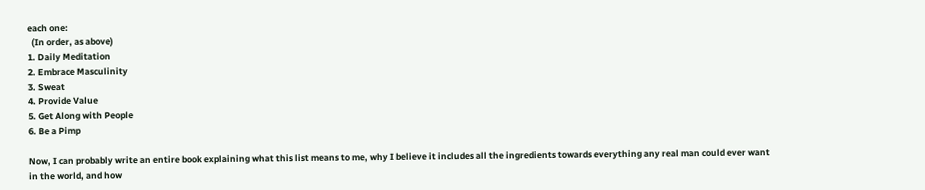each one:
  (In order, as above)
1. Daily Meditation
2. Embrace Masculinity
3. Sweat
4. Provide Value
5. Get Along with People
6. Be a Pimp

Now, I can probably write an entire book explaining what this list means to me, why I believe it includes all the ingredients towards everything any real man could ever want in the world, and how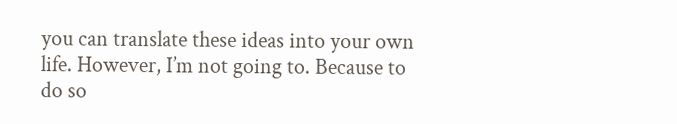you can translate these ideas into your own life. However, I’m not going to. Because to do so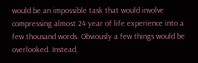would be an impossible task that would involve compressing almost 24 year of life experience into a few thousand words. Obviously a few things would be overlooked. Instead,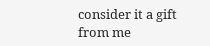consider it a gift from me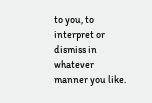to you, to interpret or dismiss in whatever manner you like.